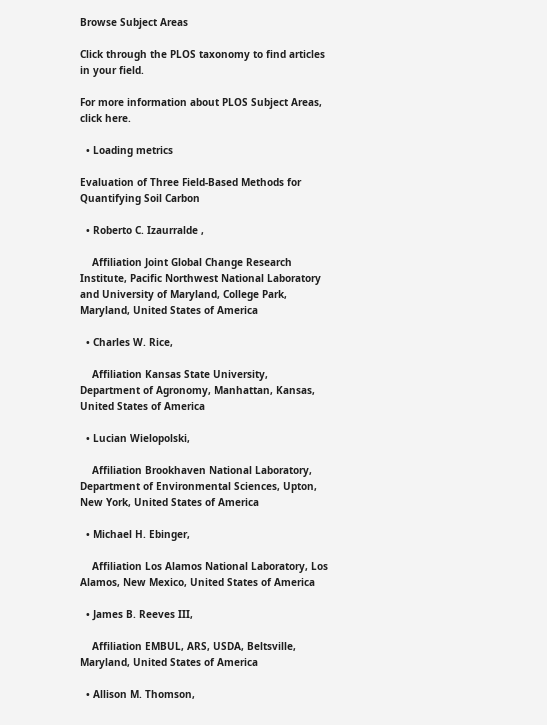Browse Subject Areas

Click through the PLOS taxonomy to find articles in your field.

For more information about PLOS Subject Areas, click here.

  • Loading metrics

Evaluation of Three Field-Based Methods for Quantifying Soil Carbon

  • Roberto C. Izaurralde ,

    Affiliation Joint Global Change Research Institute, Pacific Northwest National Laboratory and University of Maryland, College Park, Maryland, United States of America

  • Charles W. Rice,

    Affiliation Kansas State University, Department of Agronomy, Manhattan, Kansas, United States of America

  • Lucian Wielopolski,

    Affiliation Brookhaven National Laboratory, Department of Environmental Sciences, Upton, New York, United States of America

  • Michael H. Ebinger,

    Affiliation Los Alamos National Laboratory, Los Alamos, New Mexico, United States of America

  • James B. Reeves III,

    Affiliation EMBUL, ARS, USDA, Beltsville, Maryland, United States of America

  • Allison M. Thomson,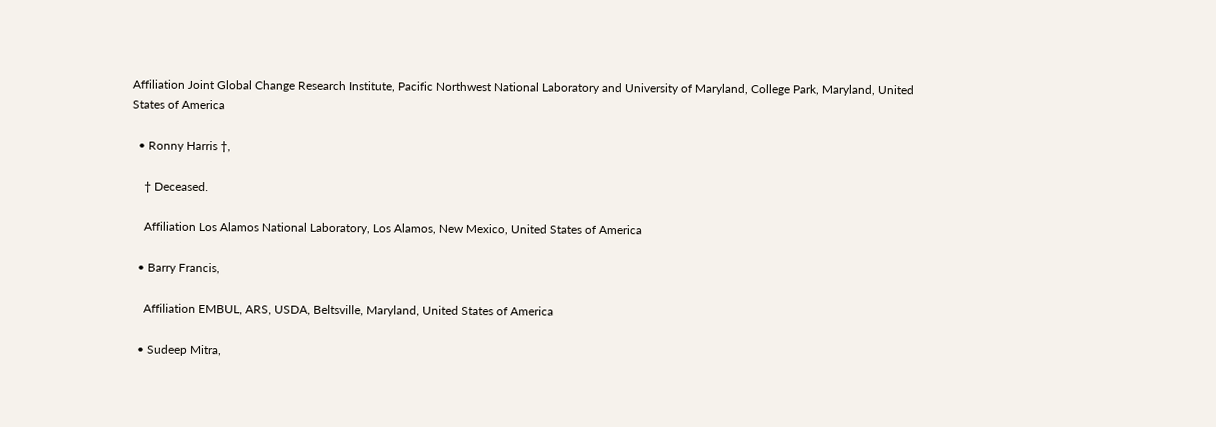Affiliation Joint Global Change Research Institute, Pacific Northwest National Laboratory and University of Maryland, College Park, Maryland, United States of America

  • Ronny Harris †,

    † Deceased.

    Affiliation Los Alamos National Laboratory, Los Alamos, New Mexico, United States of America

  • Barry Francis,

    Affiliation EMBUL, ARS, USDA, Beltsville, Maryland, United States of America

  • Sudeep Mitra,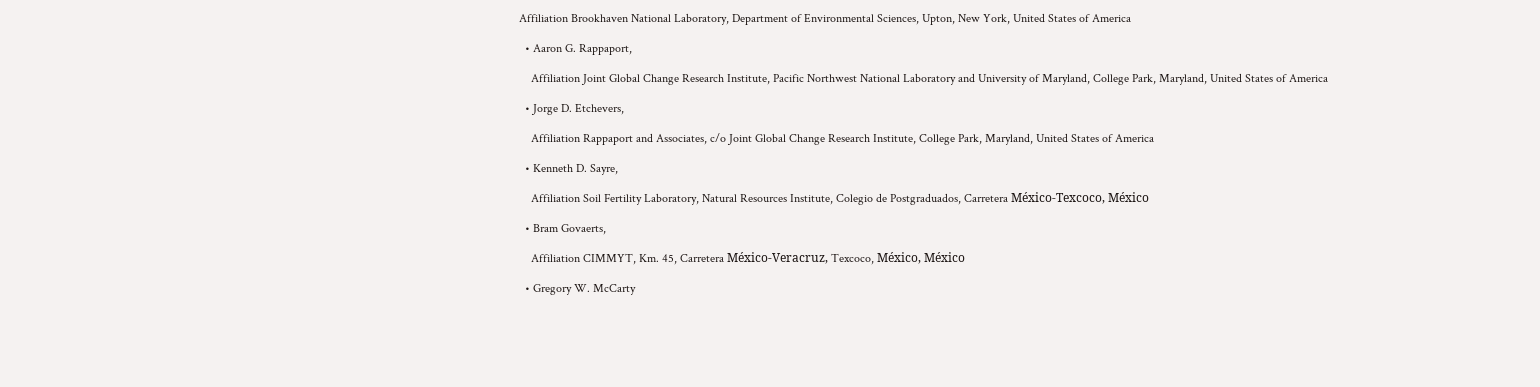Affiliation Brookhaven National Laboratory, Department of Environmental Sciences, Upton, New York, United States of America

  • Aaron G. Rappaport,

    Affiliation Joint Global Change Research Institute, Pacific Northwest National Laboratory and University of Maryland, College Park, Maryland, United States of America

  • Jorge D. Etchevers,

    Affiliation Rappaport and Associates, c/o Joint Global Change Research Institute, College Park, Maryland, United States of America

  • Kenneth D. Sayre,

    Affiliation Soil Fertility Laboratory, Natural Resources Institute, Colegio de Postgraduados, Carretera México-Texcoco, México

  • Bram Govaerts,

    Affiliation CIMMYT, Km. 45, Carretera México-Veracruz, Texcoco, México, México

  • Gregory W. McCarty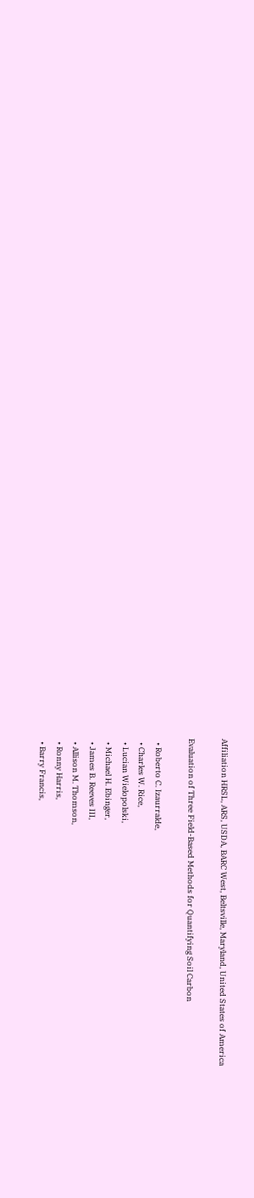Affiliation HRSL, ARS, USDA, BARC West, Beltsville, Maryland, United States of America

Evaluation of Three Field-Based Methods for Quantifying Soil Carbon

  • Roberto C. Izaurralde,
  • Charles W. Rice,
  • Lucian Wielopolski,
  • Michael H. Ebinger,
  • James B. Reeves III,
  • Allison M. Thomson,
  • Ronny Harris,
  • Barry Francis,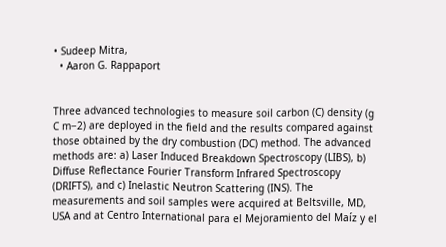• Sudeep Mitra,
  • Aaron G. Rappaport


Three advanced technologies to measure soil carbon (C) density (g C m−2) are deployed in the field and the results compared against those obtained by the dry combustion (DC) method. The advanced methods are: a) Laser Induced Breakdown Spectroscopy (LIBS), b) Diffuse Reflectance Fourier Transform Infrared Spectroscopy (DRIFTS), and c) Inelastic Neutron Scattering (INS). The measurements and soil samples were acquired at Beltsville, MD, USA and at Centro International para el Mejoramiento del Maíz y el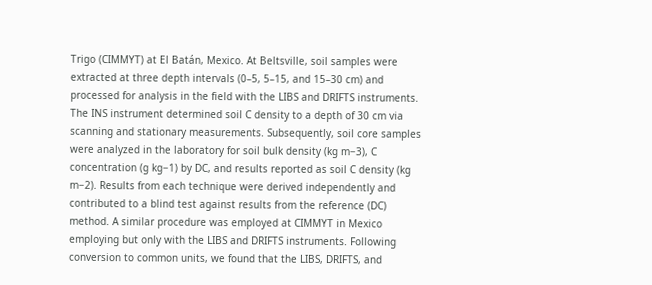Trigo (CIMMYT) at El Batán, Mexico. At Beltsville, soil samples were extracted at three depth intervals (0–5, 5–15, and 15–30 cm) and processed for analysis in the field with the LIBS and DRIFTS instruments. The INS instrument determined soil C density to a depth of 30 cm via scanning and stationary measurements. Subsequently, soil core samples were analyzed in the laboratory for soil bulk density (kg m−3), C concentration (g kg−1) by DC, and results reported as soil C density (kg m−2). Results from each technique were derived independently and contributed to a blind test against results from the reference (DC) method. A similar procedure was employed at CIMMYT in Mexico employing but only with the LIBS and DRIFTS instruments. Following conversion to common units, we found that the LIBS, DRIFTS, and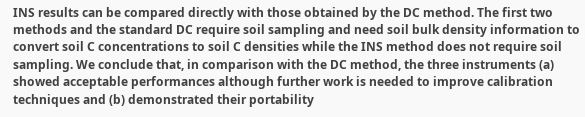INS results can be compared directly with those obtained by the DC method. The first two methods and the standard DC require soil sampling and need soil bulk density information to convert soil C concentrations to soil C densities while the INS method does not require soil sampling. We conclude that, in comparison with the DC method, the three instruments (a) showed acceptable performances although further work is needed to improve calibration techniques and (b) demonstrated their portability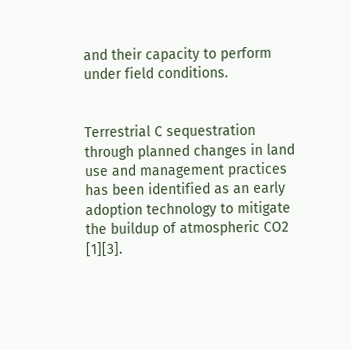and their capacity to perform under field conditions.


Terrestrial C sequestration through planned changes in land use and management practices has been identified as an early adoption technology to mitigate the buildup of atmospheric CO2 [1][3].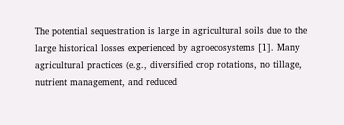The potential sequestration is large in agricultural soils due to the large historical losses experienced by agroecosystems [1]. Many agricultural practices (e.g., diversified crop rotations, no tillage, nutrient management, and reduced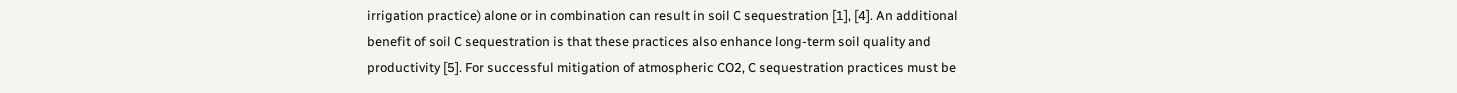irrigation practice) alone or in combination can result in soil C sequestration [1], [4]. An additional benefit of soil C sequestration is that these practices also enhance long-term soil quality and productivity [5]. For successful mitigation of atmospheric CO2, C sequestration practices must be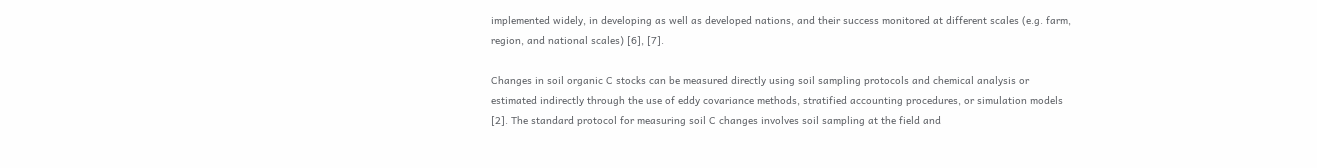implemented widely, in developing as well as developed nations, and their success monitored at different scales (e.g. farm, region, and national scales) [6], [7].

Changes in soil organic C stocks can be measured directly using soil sampling protocols and chemical analysis or estimated indirectly through the use of eddy covariance methods, stratified accounting procedures, or simulation models [2]. The standard protocol for measuring soil C changes involves soil sampling at the field and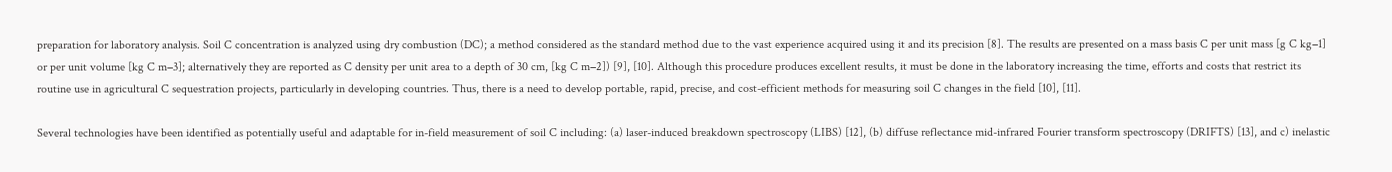preparation for laboratory analysis. Soil C concentration is analyzed using dry combustion (DC); a method considered as the standard method due to the vast experience acquired using it and its precision [8]. The results are presented on a mass basis C per unit mass [g C kg−1] or per unit volume [kg C m−3]; alternatively they are reported as C density per unit area to a depth of 30 cm, [kg C m−2]) [9], [10]. Although this procedure produces excellent results, it must be done in the laboratory increasing the time, efforts and costs that restrict its routine use in agricultural C sequestration projects, particularly in developing countries. Thus, there is a need to develop portable, rapid, precise, and cost-efficient methods for measuring soil C changes in the field [10], [11].

Several technologies have been identified as potentially useful and adaptable for in-field measurement of soil C including: (a) laser-induced breakdown spectroscopy (LIBS) [12], (b) diffuse reflectance mid-infrared Fourier transform spectroscopy (DRIFTS) [13], and c) inelastic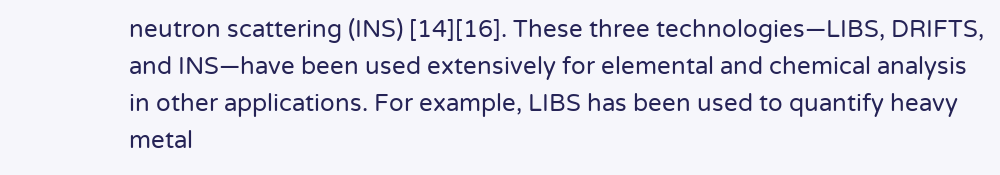neutron scattering (INS) [14][16]. These three technologies—LIBS, DRIFTS, and INS—have been used extensively for elemental and chemical analysis in other applications. For example, LIBS has been used to quantify heavy metal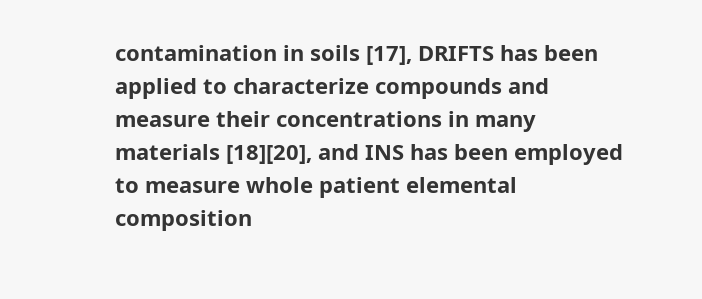contamination in soils [17], DRIFTS has been applied to characterize compounds and measure their concentrations in many materials [18][20], and INS has been employed to measure whole patient elemental composition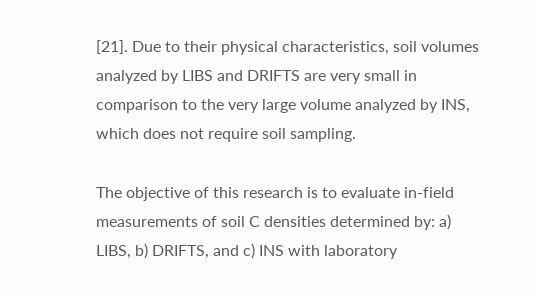[21]. Due to their physical characteristics, soil volumes analyzed by LIBS and DRIFTS are very small in comparison to the very large volume analyzed by INS, which does not require soil sampling.

The objective of this research is to evaluate in-field measurements of soil C densities determined by: a) LIBS, b) DRIFTS, and c) INS with laboratory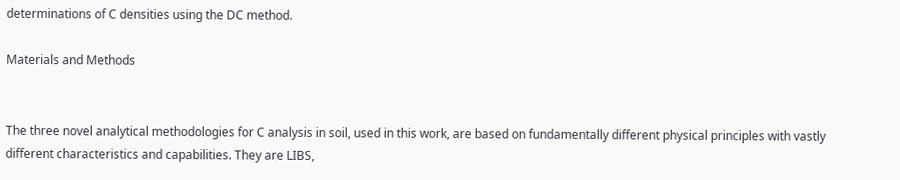determinations of C densities using the DC method.

Materials and Methods


The three novel analytical methodologies for C analysis in soil, used in this work, are based on fundamentally different physical principles with vastly different characteristics and capabilities. They are LIBS,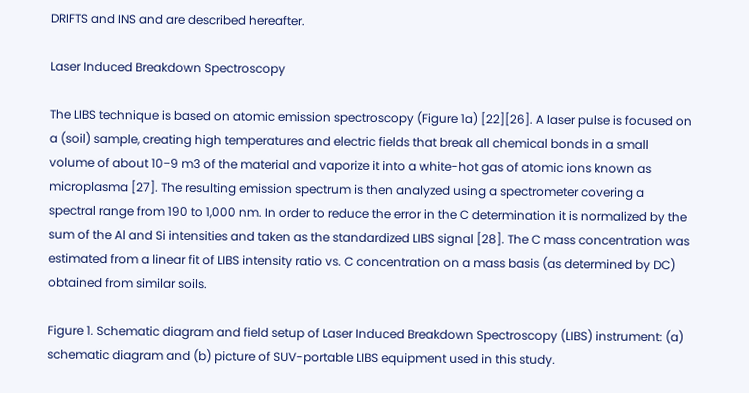DRIFTS and INS and are described hereafter.

Laser Induced Breakdown Spectroscopy

The LIBS technique is based on atomic emission spectroscopy (Figure 1a) [22][26]. A laser pulse is focused on a (soil) sample, creating high temperatures and electric fields that break all chemical bonds in a small volume of about 10−9 m3 of the material and vaporize it into a white-hot gas of atomic ions known as microplasma [27]. The resulting emission spectrum is then analyzed using a spectrometer covering a spectral range from 190 to 1,000 nm. In order to reduce the error in the C determination it is normalized by the sum of the Al and Si intensities and taken as the standardized LIBS signal [28]. The C mass concentration was estimated from a linear fit of LIBS intensity ratio vs. C concentration on a mass basis (as determined by DC) obtained from similar soils.

Figure 1. Schematic diagram and field setup of Laser Induced Breakdown Spectroscopy (LIBS) instrument: (a) schematic diagram and (b) picture of SUV-portable LIBS equipment used in this study.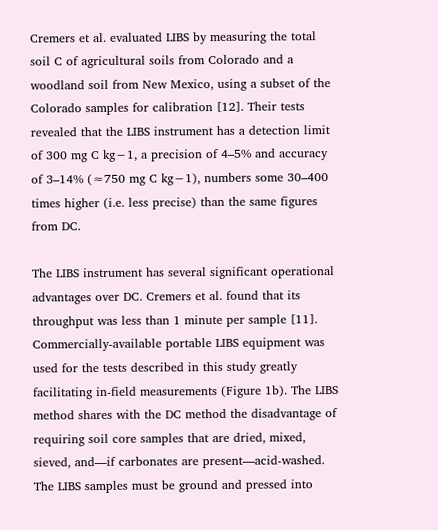Cremers et al. evaluated LIBS by measuring the total soil C of agricultural soils from Colorado and a woodland soil from New Mexico, using a subset of the Colorado samples for calibration [12]. Their tests revealed that the LIBS instrument has a detection limit of 300 mg C kg−1, a precision of 4–5% and accuracy of 3–14% (≈750 mg C kg−1), numbers some 30–400 times higher (i.e. less precise) than the same figures from DC.

The LIBS instrument has several significant operational advantages over DC. Cremers et al. found that its throughput was less than 1 minute per sample [11]. Commercially-available portable LIBS equipment was used for the tests described in this study greatly facilitating in-field measurements (Figure 1b). The LIBS method shares with the DC method the disadvantage of requiring soil core samples that are dried, mixed, sieved, and—if carbonates are present—acid-washed. The LIBS samples must be ground and pressed into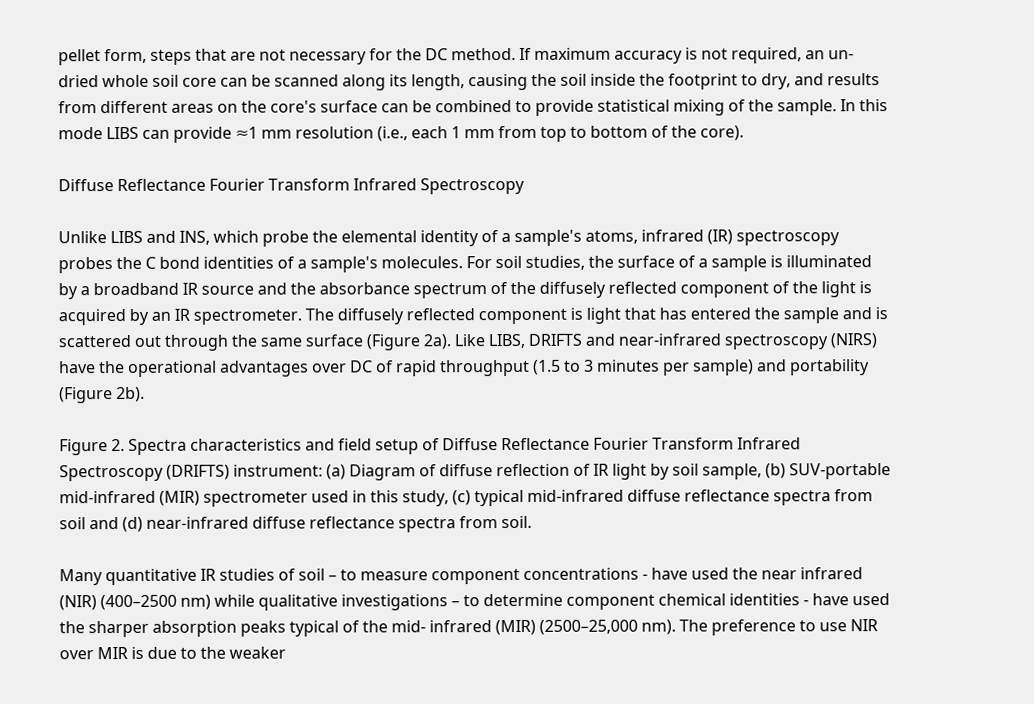pellet form, steps that are not necessary for the DC method. If maximum accuracy is not required, an un-dried whole soil core can be scanned along its length, causing the soil inside the footprint to dry, and results from different areas on the core's surface can be combined to provide statistical mixing of the sample. In this mode LIBS can provide ≈1 mm resolution (i.e., each 1 mm from top to bottom of the core).

Diffuse Reflectance Fourier Transform Infrared Spectroscopy

Unlike LIBS and INS, which probe the elemental identity of a sample's atoms, infrared (IR) spectroscopy probes the C bond identities of a sample's molecules. For soil studies, the surface of a sample is illuminated by a broadband IR source and the absorbance spectrum of the diffusely reflected component of the light is acquired by an IR spectrometer. The diffusely reflected component is light that has entered the sample and is scattered out through the same surface (Figure 2a). Like LIBS, DRIFTS and near-infrared spectroscopy (NIRS) have the operational advantages over DC of rapid throughput (1.5 to 3 minutes per sample) and portability (Figure 2b).

Figure 2. Spectra characteristics and field setup of Diffuse Reflectance Fourier Transform Infrared Spectroscopy (DRIFTS) instrument: (a) Diagram of diffuse reflection of IR light by soil sample, (b) SUV-portable mid-infrared (MIR) spectrometer used in this study, (c) typical mid-infrared diffuse reflectance spectra from soil and (d) near-infrared diffuse reflectance spectra from soil.

Many quantitative IR studies of soil – to measure component concentrations - have used the near infrared (NIR) (400–2500 nm) while qualitative investigations – to determine component chemical identities - have used the sharper absorption peaks typical of the mid- infrared (MIR) (2500–25,000 nm). The preference to use NIR over MIR is due to the weaker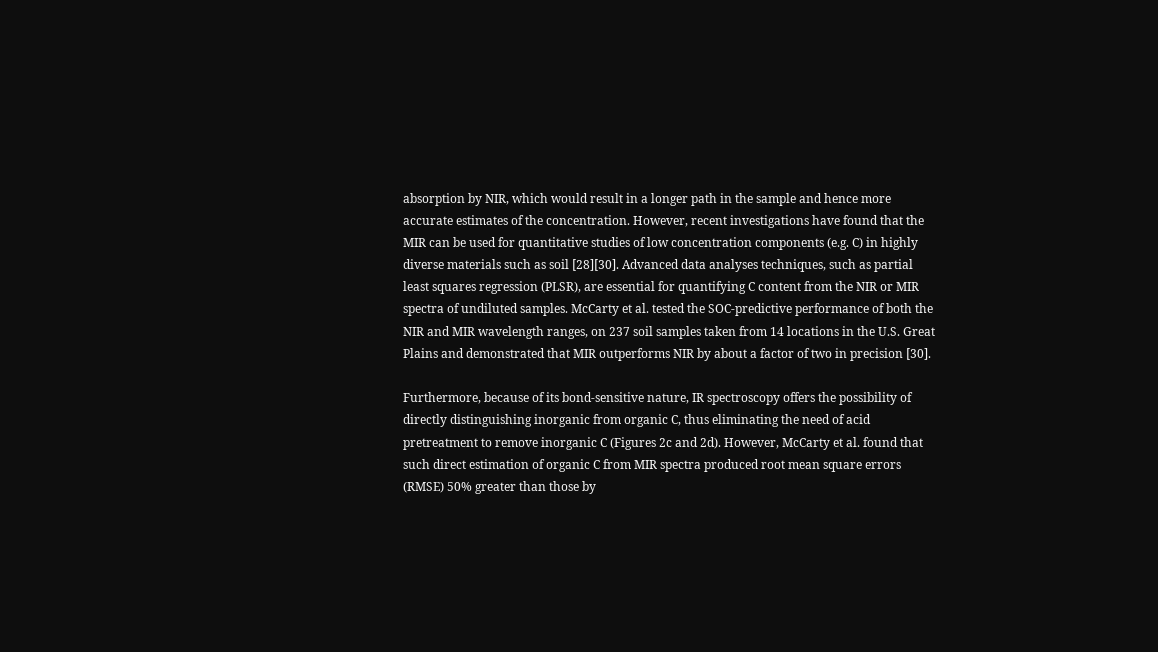absorption by NIR, which would result in a longer path in the sample and hence more accurate estimates of the concentration. However, recent investigations have found that the MIR can be used for quantitative studies of low concentration components (e.g. C) in highly diverse materials such as soil [28][30]. Advanced data analyses techniques, such as partial least squares regression (PLSR), are essential for quantifying C content from the NIR or MIR spectra of undiluted samples. McCarty et al. tested the SOC-predictive performance of both the NIR and MIR wavelength ranges, on 237 soil samples taken from 14 locations in the U.S. Great Plains and demonstrated that MIR outperforms NIR by about a factor of two in precision [30].

Furthermore, because of its bond-sensitive nature, IR spectroscopy offers the possibility of directly distinguishing inorganic from organic C, thus eliminating the need of acid pretreatment to remove inorganic C (Figures 2c and 2d). However, McCarty et al. found that such direct estimation of organic C from MIR spectra produced root mean square errors (RMSE) 50% greater than those by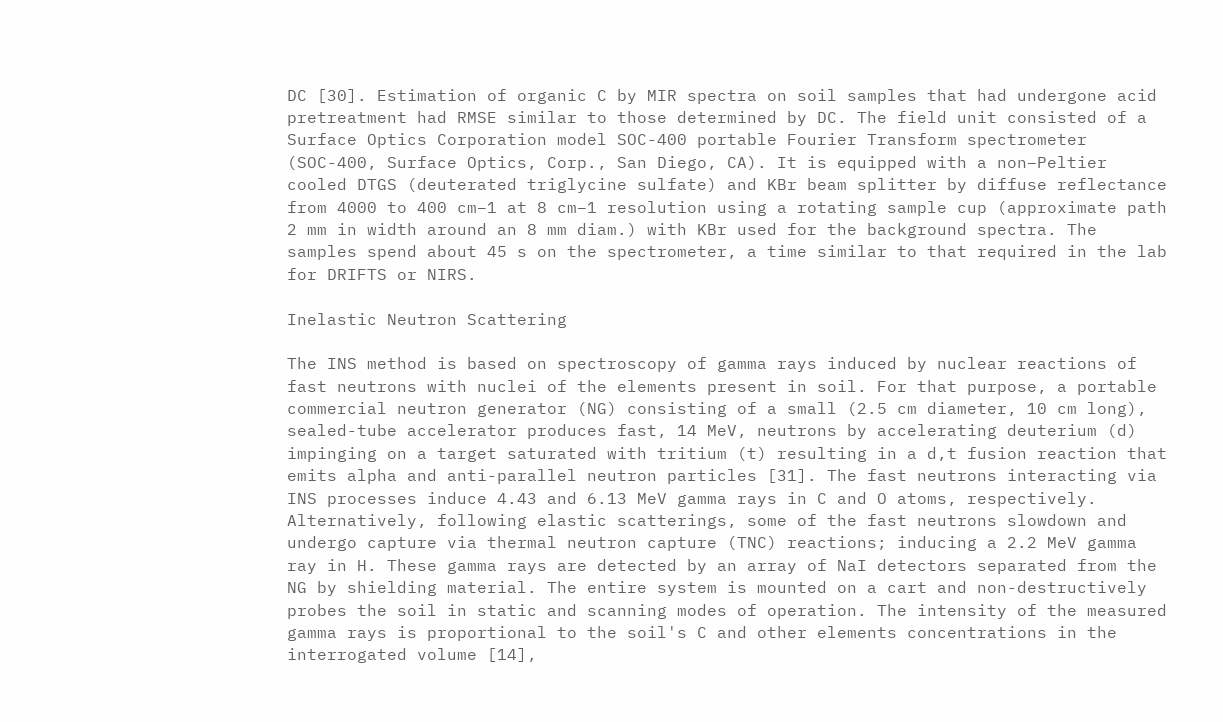DC [30]. Estimation of organic C by MIR spectra on soil samples that had undergone acid pretreatment had RMSE similar to those determined by DC. The field unit consisted of a Surface Optics Corporation model SOC-400 portable Fourier Transform spectrometer (SOC-400, Surface Optics, Corp., San Diego, CA). It is equipped with a non–Peltier cooled DTGS (deuterated triglycine sulfate) and KBr beam splitter by diffuse reflectance from 4000 to 400 cm−1 at 8 cm−1 resolution using a rotating sample cup (approximate path 2 mm in width around an 8 mm diam.) with KBr used for the background spectra. The samples spend about 45 s on the spectrometer, a time similar to that required in the lab for DRIFTS or NIRS.

Inelastic Neutron Scattering

The INS method is based on spectroscopy of gamma rays induced by nuclear reactions of fast neutrons with nuclei of the elements present in soil. For that purpose, a portable commercial neutron generator (NG) consisting of a small (2.5 cm diameter, 10 cm long), sealed-tube accelerator produces fast, 14 MeV, neutrons by accelerating deuterium (d) impinging on a target saturated with tritium (t) resulting in a d,t fusion reaction that emits alpha and anti-parallel neutron particles [31]. The fast neutrons interacting via INS processes induce 4.43 and 6.13 MeV gamma rays in C and O atoms, respectively. Alternatively, following elastic scatterings, some of the fast neutrons slowdown and undergo capture via thermal neutron capture (TNC) reactions; inducing a 2.2 MeV gamma ray in H. These gamma rays are detected by an array of NaI detectors separated from the NG by shielding material. The entire system is mounted on a cart and non-destructively probes the soil in static and scanning modes of operation. The intensity of the measured gamma rays is proportional to the soil's C and other elements concentrations in the interrogated volume [14],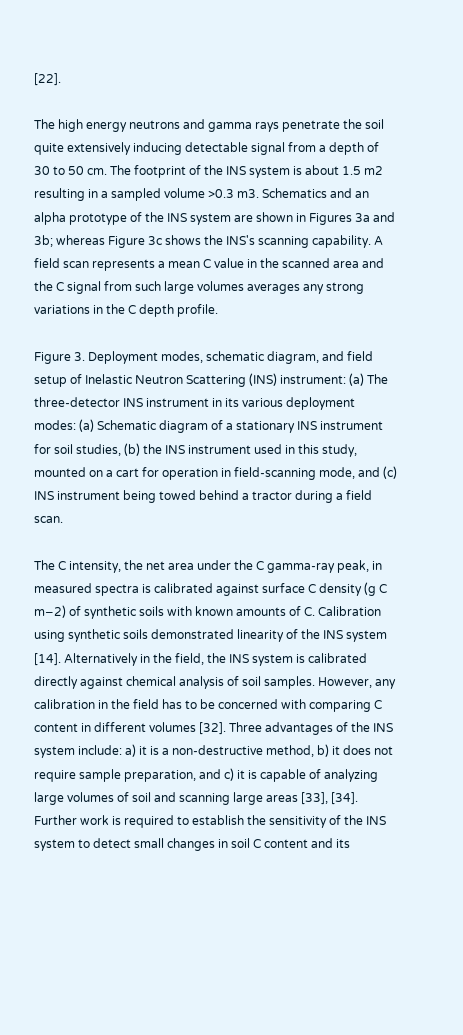[22].

The high energy neutrons and gamma rays penetrate the soil quite extensively inducing detectable signal from a depth of 30 to 50 cm. The footprint of the INS system is about 1.5 m2 resulting in a sampled volume >0.3 m3. Schematics and an alpha prototype of the INS system are shown in Figures 3a and 3b; whereas Figure 3c shows the INS's scanning capability. A field scan represents a mean C value in the scanned area and the C signal from such large volumes averages any strong variations in the C depth profile.

Figure 3. Deployment modes, schematic diagram, and field setup of Inelastic Neutron Scattering (INS) instrument: (a) The three-detector INS instrument in its various deployment modes: (a) Schematic diagram of a stationary INS instrument for soil studies, (b) the INS instrument used in this study, mounted on a cart for operation in field-scanning mode, and (c) INS instrument being towed behind a tractor during a field scan.

The C intensity, the net area under the C gamma-ray peak, in measured spectra is calibrated against surface C density (g C m−2) of synthetic soils with known amounts of C. Calibration using synthetic soils demonstrated linearity of the INS system [14]. Alternatively in the field, the INS system is calibrated directly against chemical analysis of soil samples. However, any calibration in the field has to be concerned with comparing C content in different volumes [32]. Three advantages of the INS system include: a) it is a non-destructive method, b) it does not require sample preparation, and c) it is capable of analyzing large volumes of soil and scanning large areas [33], [34]. Further work is required to establish the sensitivity of the INS system to detect small changes in soil C content and its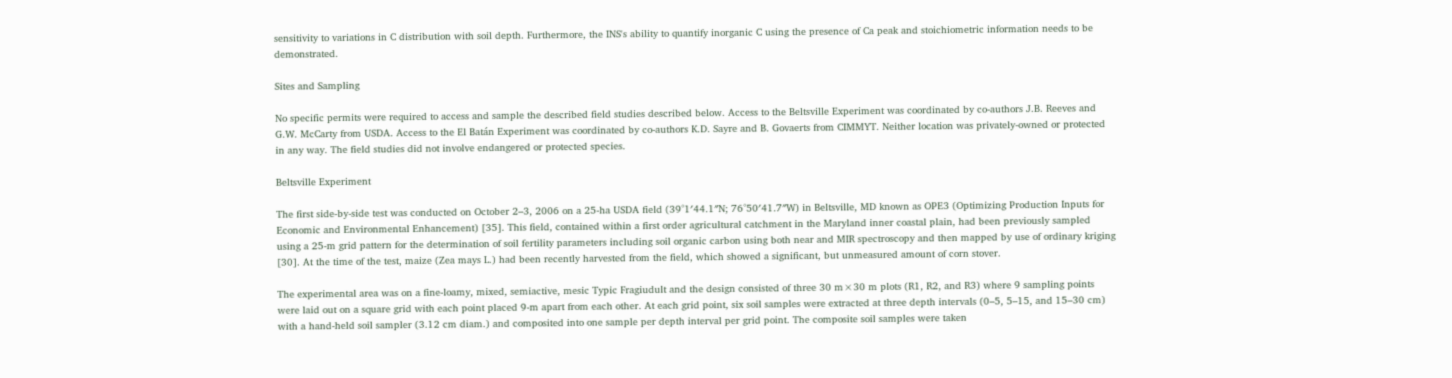sensitivity to variations in C distribution with soil depth. Furthermore, the INS's ability to quantify inorganic C using the presence of Ca peak and stoichiometric information needs to be demonstrated.

Sites and Sampling

No specific permits were required to access and sample the described field studies described below. Access to the Beltsville Experiment was coordinated by co-authors J.B. Reeves and G.W. McCarty from USDA. Access to the El Batán Experiment was coordinated by co-authors K.D. Sayre and B. Govaerts from CIMMYT. Neither location was privately-owned or protected in any way. The field studies did not involve endangered or protected species.

Beltsville Experiment

The first side-by-side test was conducted on October 2–3, 2006 on a 25-ha USDA field (39°1′44.1″N; 76°50′41.7″W) in Beltsville, MD known as OPE3 (Optimizing Production Inputs for Economic and Environmental Enhancement) [35]. This field, contained within a first order agricultural catchment in the Maryland inner coastal plain, had been previously sampled using a 25-m grid pattern for the determination of soil fertility parameters including soil organic carbon using both near and MIR spectroscopy and then mapped by use of ordinary kriging [30]. At the time of the test, maize (Zea mays L.) had been recently harvested from the field, which showed a significant, but unmeasured amount of corn stover.

The experimental area was on a fine-loamy, mixed, semiactive, mesic Typic Fragiudult and the design consisted of three 30 m×30 m plots (R1, R2, and R3) where 9 sampling points were laid out on a square grid with each point placed 9-m apart from each other. At each grid point, six soil samples were extracted at three depth intervals (0–5, 5–15, and 15–30 cm) with a hand-held soil sampler (3.12 cm diam.) and composited into one sample per depth interval per grid point. The composite soil samples were taken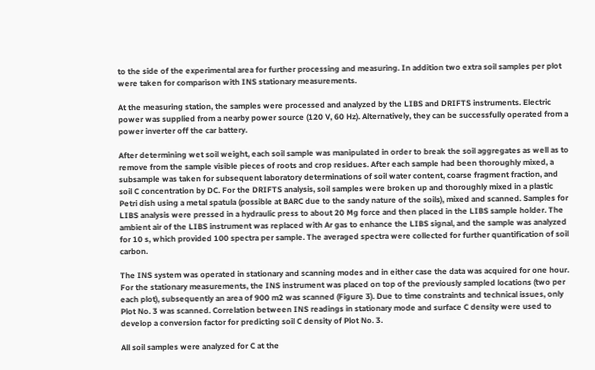to the side of the experimental area for further processing and measuring. In addition two extra soil samples per plot were taken for comparison with INS stationary measurements.

At the measuring station, the samples were processed and analyzed by the LIBS and DRIFTS instruments. Electric power was supplied from a nearby power source (120 V, 60 Hz). Alternatively, they can be successfully operated from a power inverter off the car battery.

After determining wet soil weight, each soil sample was manipulated in order to break the soil aggregates as well as to remove from the sample visible pieces of roots and crop residues. After each sample had been thoroughly mixed, a subsample was taken for subsequent laboratory determinations of soil water content, coarse fragment fraction, and soil C concentration by DC. For the DRIFTS analysis, soil samples were broken up and thoroughly mixed in a plastic Petri dish using a metal spatula (possible at BARC due to the sandy nature of the soils), mixed and scanned. Samples for LIBS analysis were pressed in a hydraulic press to about 20 Mg force and then placed in the LIBS sample holder. The ambient air of the LIBS instrument was replaced with Ar gas to enhance the LIBS signal, and the sample was analyzed for 10 s, which provided 100 spectra per sample. The averaged spectra were collected for further quantification of soil carbon.

The INS system was operated in stationary and scanning modes and in either case the data was acquired for one hour. For the stationary measurements, the INS instrument was placed on top of the previously sampled locations (two per each plot), subsequently an area of 900 m2 was scanned (Figure 3). Due to time constraints and technical issues, only Plot No. 3 was scanned. Correlation between INS readings in stationary mode and surface C density were used to develop a conversion factor for predicting soil C density of Plot No. 3.

All soil samples were analyzed for C at the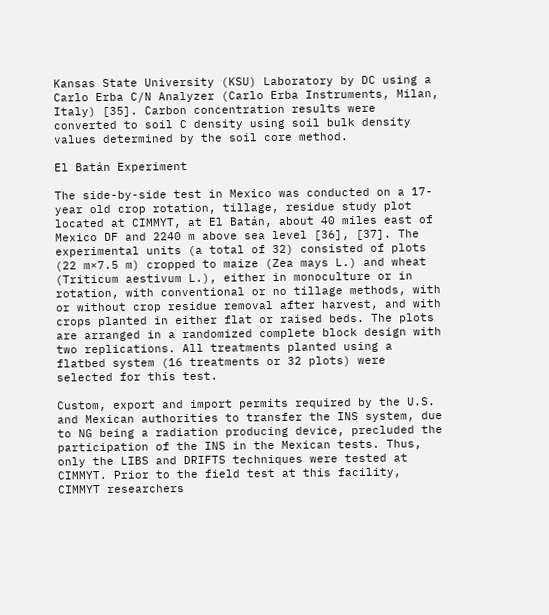Kansas State University (KSU) Laboratory by DC using a Carlo Erba C/N Analyzer (Carlo Erba Instruments, Milan, Italy) [35]. Carbon concentration results were converted to soil C density using soil bulk density values determined by the soil core method.

El Batán Experiment

The side-by-side test in Mexico was conducted on a 17-year old crop rotation, tillage, residue study plot located at CIMMYT, at El Batán, about 40 miles east of Mexico DF and 2240 m above sea level [36], [37]. The experimental units (a total of 32) consisted of plots (22 m×7.5 m) cropped to maize (Zea mays L.) and wheat (Triticum aestivum L.), either in monoculture or in rotation, with conventional or no tillage methods, with or without crop residue removal after harvest, and with crops planted in either flat or raised beds. The plots are arranged in a randomized complete block design with two replications. All treatments planted using a flatbed system (16 treatments or 32 plots) were selected for this test.

Custom, export and import permits required by the U.S. and Mexican authorities to transfer the INS system, due to NG being a radiation producing device, precluded the participation of the INS in the Mexican tests. Thus, only the LIBS and DRIFTS techniques were tested at CIMMYT. Prior to the field test at this facility, CIMMYT researchers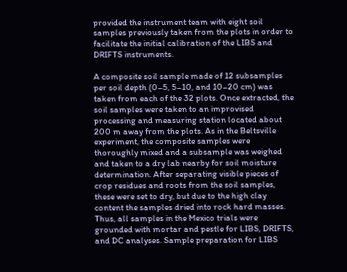provided the instrument team with eight soil samples previously taken from the plots in order to facilitate the initial calibration of the LIBS and DRIFTS instruments.

A composite soil sample made of 12 subsamples per soil depth (0–5, 5–10, and 10–20 cm) was taken from each of the 32 plots. Once extracted, the soil samples were taken to an improvised processing and measuring station located about 200 m away from the plots. As in the Beltsville experiment, the composite samples were thoroughly mixed and a subsample was weighed and taken to a dry lab nearby for soil moisture determination. After separating visible pieces of crop residues and roots from the soil samples, these were set to dry, but due to the high clay content the samples dried into rock hard masses. Thus, all samples in the Mexico trials were grounded with mortar and pestle for LIBS, DRIFTS, and DC analyses. Sample preparation for LIBS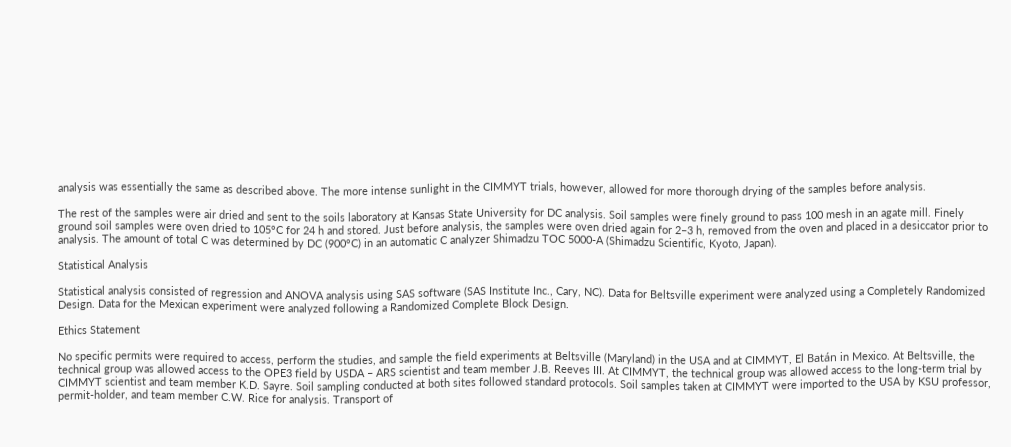analysis was essentially the same as described above. The more intense sunlight in the CIMMYT trials, however, allowed for more thorough drying of the samples before analysis.

The rest of the samples were air dried and sent to the soils laboratory at Kansas State University for DC analysis. Soil samples were finely ground to pass 100 mesh in an agate mill. Finely ground soil samples were oven dried to 105°C for 24 h and stored. Just before analysis, the samples were oven dried again for 2–3 h, removed from the oven and placed in a desiccator prior to analysis. The amount of total C was determined by DC (900°C) in an automatic C analyzer Shimadzu TOC 5000-A (Shimadzu Scientific, Kyoto, Japan).

Statistical Analysis

Statistical analysis consisted of regression and ANOVA analysis using SAS software (SAS Institute Inc., Cary, NC). Data for Beltsville experiment were analyzed using a Completely Randomized Design. Data for the Mexican experiment were analyzed following a Randomized Complete Block Design.

Ethics Statement

No specific permits were required to access, perform the studies, and sample the field experiments at Beltsville (Maryland) in the USA and at CIMMYT, El Batán in Mexico. At Beltsville, the technical group was allowed access to the OPE3 field by USDA – ARS scientist and team member J.B. Reeves III. At CIMMYT, the technical group was allowed access to the long-term trial by CIMMYT scientist and team member K.D. Sayre. Soil sampling conducted at both sites followed standard protocols. Soil samples taken at CIMMYT were imported to the USA by KSU professor, permit-holder, and team member C.W. Rice for analysis. Transport of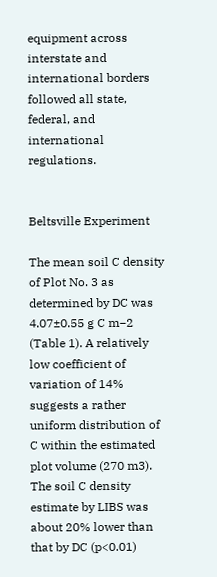equipment across interstate and international borders followed all state, federal, and international regulations.


Beltsville Experiment

The mean soil C density of Plot No. 3 as determined by DC was 4.07±0.55 g C m−2 (Table 1). A relatively low coefficient of variation of 14% suggests a rather uniform distribution of C within the estimated plot volume (270 m3). The soil C density estimate by LIBS was about 20% lower than that by DC (p<0.01)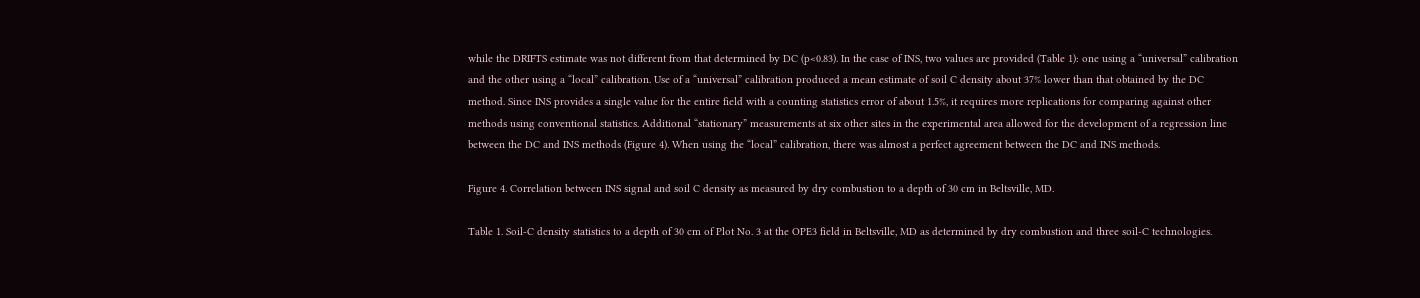while the DRIFTS estimate was not different from that determined by DC (p<0.83). In the case of INS, two values are provided (Table 1): one using a “universal” calibration and the other using a “local” calibration. Use of a “universal” calibration produced a mean estimate of soil C density about 37% lower than that obtained by the DC method. Since INS provides a single value for the entire field with a counting statistics error of about 1.5%, it requires more replications for comparing against other methods using conventional statistics. Additional “stationary” measurements at six other sites in the experimental area allowed for the development of a regression line between the DC and INS methods (Figure 4). When using the “local” calibration, there was almost a perfect agreement between the DC and INS methods.

Figure 4. Correlation between INS signal and soil C density as measured by dry combustion to a depth of 30 cm in Beltsville, MD.

Table 1. Soil-C density statistics to a depth of 30 cm of Plot No. 3 at the OPE3 field in Beltsville, MD as determined by dry combustion and three soil-C technologies.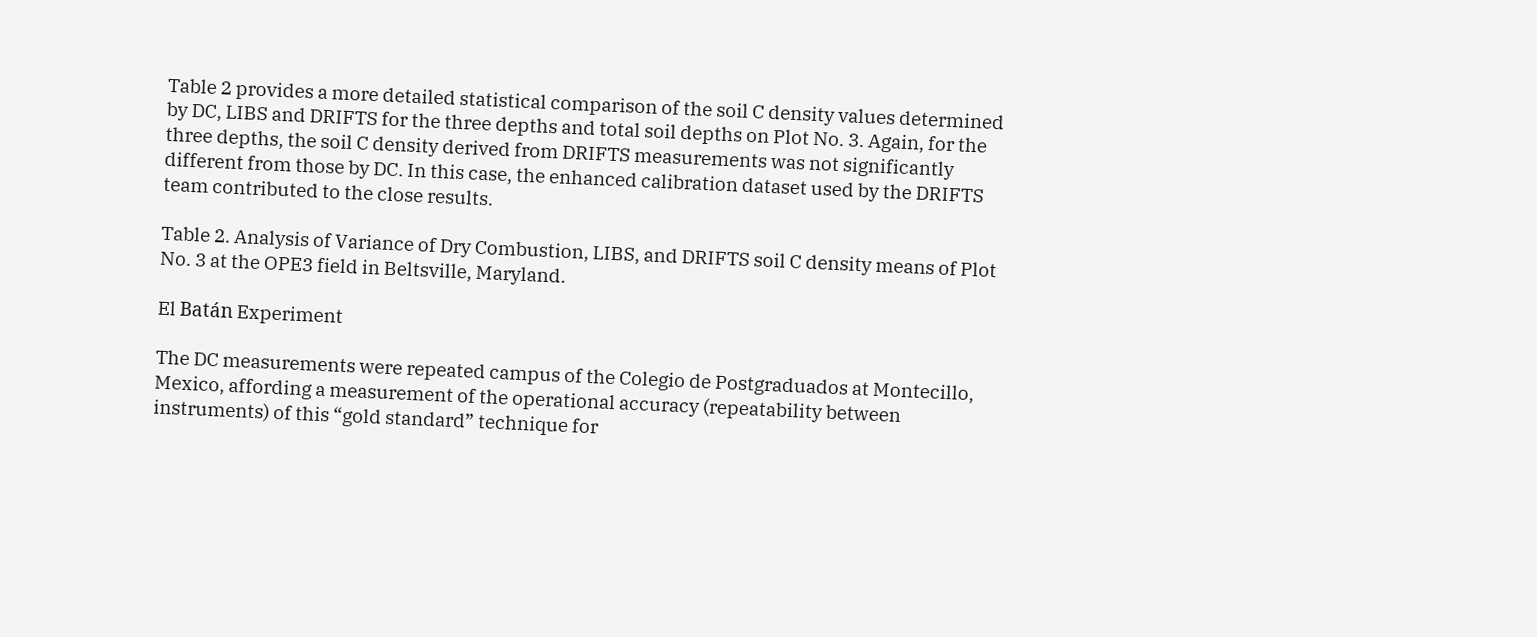Table 2 provides a more detailed statistical comparison of the soil C density values determined by DC, LIBS and DRIFTS for the three depths and total soil depths on Plot No. 3. Again, for the three depths, the soil C density derived from DRIFTS measurements was not significantly different from those by DC. In this case, the enhanced calibration dataset used by the DRIFTS team contributed to the close results.

Table 2. Analysis of Variance of Dry Combustion, LIBS, and DRIFTS soil C density means of Plot No. 3 at the OPE3 field in Beltsville, Maryland.

El Batán Experiment

The DC measurements were repeated campus of the Colegio de Postgraduados at Montecillo, Mexico, affording a measurement of the operational accuracy (repeatability between instruments) of this “gold standard” technique for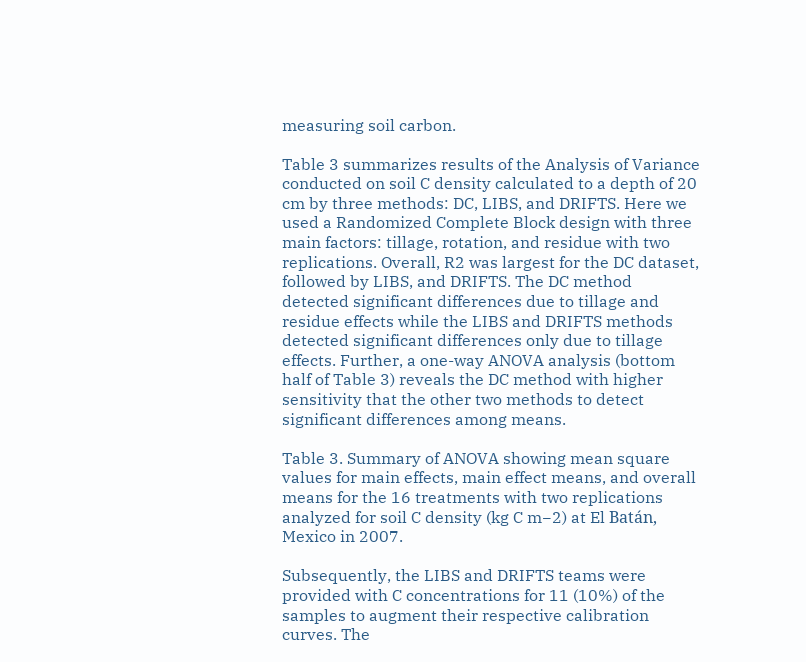measuring soil carbon.

Table 3 summarizes results of the Analysis of Variance conducted on soil C density calculated to a depth of 20 cm by three methods: DC, LIBS, and DRIFTS. Here we used a Randomized Complete Block design with three main factors: tillage, rotation, and residue with two replications. Overall, R2 was largest for the DC dataset, followed by LIBS, and DRIFTS. The DC method detected significant differences due to tillage and residue effects while the LIBS and DRIFTS methods detected significant differences only due to tillage effects. Further, a one-way ANOVA analysis (bottom half of Table 3) reveals the DC method with higher sensitivity that the other two methods to detect significant differences among means.

Table 3. Summary of ANOVA showing mean square values for main effects, main effect means, and overall means for the 16 treatments with two replications analyzed for soil C density (kg C m−2) at El Batán, Mexico in 2007.

Subsequently, the LIBS and DRIFTS teams were provided with C concentrations for 11 (10%) of the samples to augment their respective calibration curves. The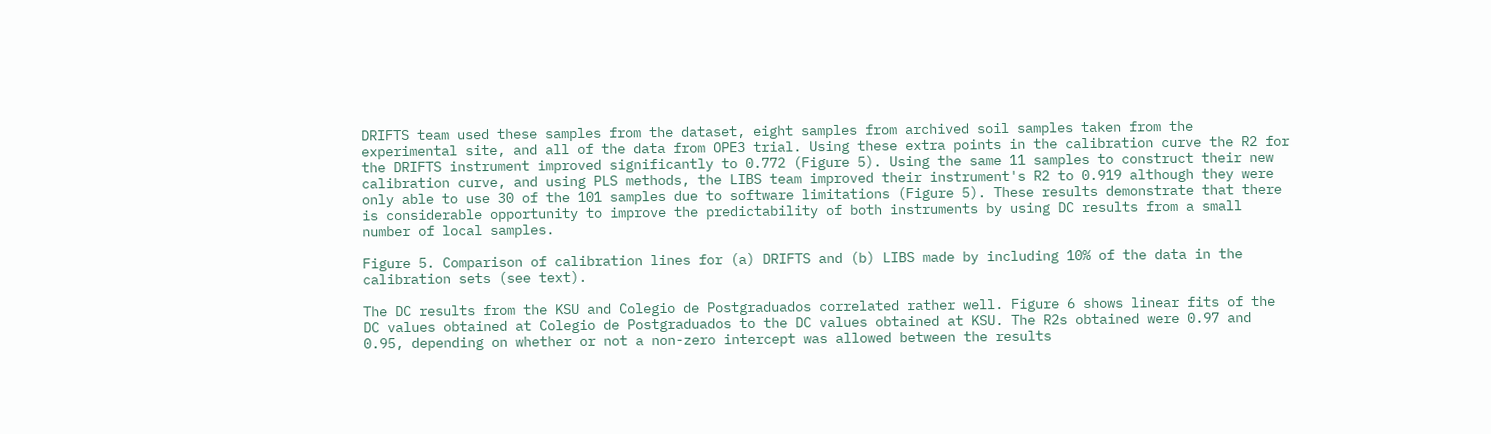DRIFTS team used these samples from the dataset, eight samples from archived soil samples taken from the experimental site, and all of the data from OPE3 trial. Using these extra points in the calibration curve the R2 for the DRIFTS instrument improved significantly to 0.772 (Figure 5). Using the same 11 samples to construct their new calibration curve, and using PLS methods, the LIBS team improved their instrument's R2 to 0.919 although they were only able to use 30 of the 101 samples due to software limitations (Figure 5). These results demonstrate that there is considerable opportunity to improve the predictability of both instruments by using DC results from a small number of local samples.

Figure 5. Comparison of calibration lines for (a) DRIFTS and (b) LIBS made by including 10% of the data in the calibration sets (see text).

The DC results from the KSU and Colegio de Postgraduados correlated rather well. Figure 6 shows linear fits of the DC values obtained at Colegio de Postgraduados to the DC values obtained at KSU. The R2s obtained were 0.97 and 0.95, depending on whether or not a non-zero intercept was allowed between the results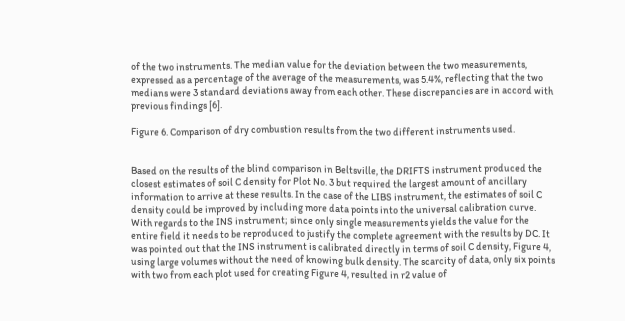of the two instruments. The median value for the deviation between the two measurements, expressed as a percentage of the average of the measurements, was 5.4%, reflecting that the two medians were 3 standard deviations away from each other. These discrepancies are in accord with previous findings [6].

Figure 6. Comparison of dry combustion results from the two different instruments used.


Based on the results of the blind comparison in Beltsville, the DRIFTS instrument produced the closest estimates of soil C density for Plot No. 3 but required the largest amount of ancillary information to arrive at these results. In the case of the LIBS instrument, the estimates of soil C density could be improved by including more data points into the universal calibration curve. With regards to the INS instrument; since only single measurements yields the value for the entire field it needs to be reproduced to justify the complete agreement with the results by DC. It was pointed out that the INS instrument is calibrated directly in terms of soil C density, Figure 4, using large volumes without the need of knowing bulk density. The scarcity of data, only six points with two from each plot used for creating Figure 4, resulted in r2 value of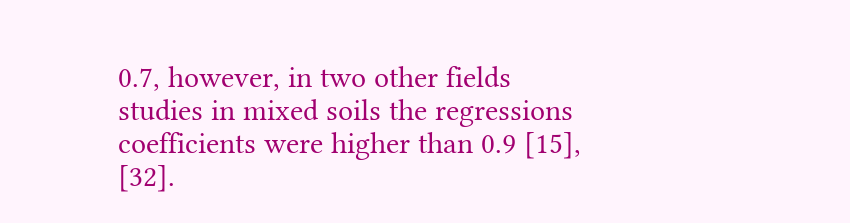0.7, however, in two other fields studies in mixed soils the regressions coefficients were higher than 0.9 [15], [32].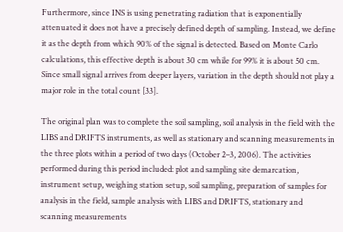Furthermore, since INS is using penetrating radiation that is exponentially attenuated it does not have a precisely defined depth of sampling. Instead, we define it as the depth from which 90% of the signal is detected. Based on Monte Carlo calculations, this effective depth is about 30 cm while for 99% it is about 50 cm. Since small signal arrives from deeper layers, variation in the depth should not play a major role in the total count [33].

The original plan was to complete the soil sampling, soil analysis in the field with the LIBS and DRIFTS instruments, as well as stationary and scanning measurements in the three plots within a period of two days (October 2–3, 2006). The activities performed during this period included: plot and sampling site demarcation, instrument setup, weighing station setup, soil sampling, preparation of samples for analysis in the field, sample analysis with LIBS and DRIFTS, stationary and scanning measurements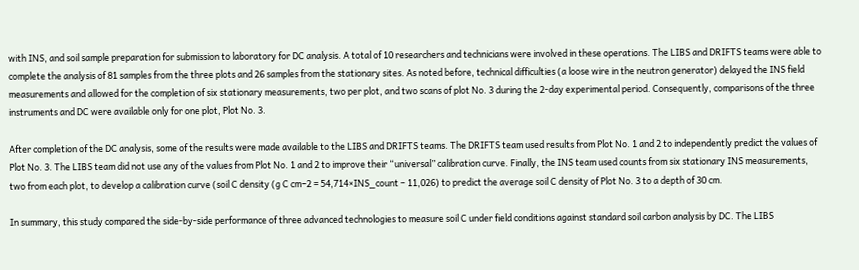with INS, and soil sample preparation for submission to laboratory for DC analysis. A total of 10 researchers and technicians were involved in these operations. The LIBS and DRIFTS teams were able to complete the analysis of 81 samples from the three plots and 26 samples from the stationary sites. As noted before, technical difficulties (a loose wire in the neutron generator) delayed the INS field measurements and allowed for the completion of six stationary measurements, two per plot, and two scans of plot No. 3 during the 2-day experimental period. Consequently, comparisons of the three instruments and DC were available only for one plot, Plot No. 3.

After completion of the DC analysis, some of the results were made available to the LIBS and DRIFTS teams. The DRIFTS team used results from Plot No. 1 and 2 to independently predict the values of Plot No. 3. The LIBS team did not use any of the values from Plot No. 1 and 2 to improve their “universal” calibration curve. Finally, the INS team used counts from six stationary INS measurements, two from each plot, to develop a calibration curve (soil C density (g C cm−2 = 54,714×INS_count – 11,026) to predict the average soil C density of Plot No. 3 to a depth of 30 cm.

In summary, this study compared the side-by-side performance of three advanced technologies to measure soil C under field conditions against standard soil carbon analysis by DC. The LIBS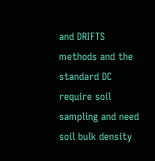and DRIFTS methods and the standard DC require soil sampling and need soil bulk density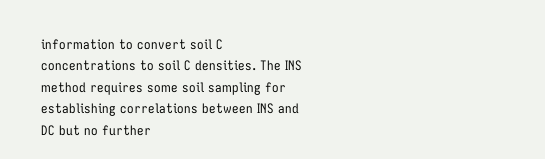information to convert soil C concentrations to soil C densities. The INS method requires some soil sampling for establishing correlations between INS and DC but no further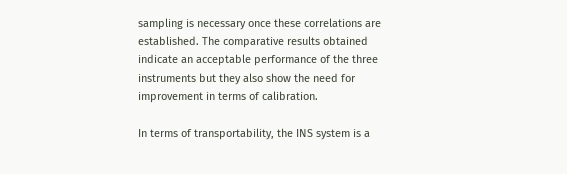sampling is necessary once these correlations are established. The comparative results obtained indicate an acceptable performance of the three instruments but they also show the need for improvement in terms of calibration.

In terms of transportability, the INS system is a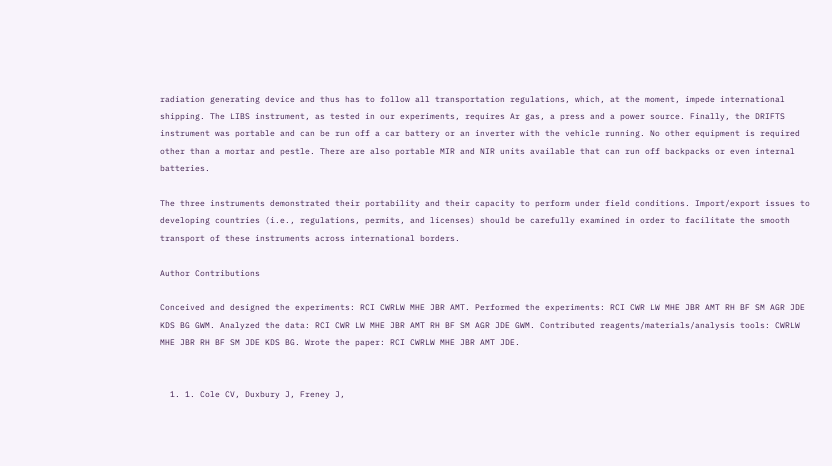radiation generating device and thus has to follow all transportation regulations, which, at the moment, impede international shipping. The LIBS instrument, as tested in our experiments, requires Ar gas, a press and a power source. Finally, the DRIFTS instrument was portable and can be run off a car battery or an inverter with the vehicle running. No other equipment is required other than a mortar and pestle. There are also portable MIR and NIR units available that can run off backpacks or even internal batteries.

The three instruments demonstrated their portability and their capacity to perform under field conditions. Import/export issues to developing countries (i.e., regulations, permits, and licenses) should be carefully examined in order to facilitate the smooth transport of these instruments across international borders.

Author Contributions

Conceived and designed the experiments: RCI CWRLW MHE JBR AMT. Performed the experiments: RCI CWR LW MHE JBR AMT RH BF SM AGR JDE KDS BG GWM. Analyzed the data: RCI CWR LW MHE JBR AMT RH BF SM AGR JDE GWM. Contributed reagents/materials/analysis tools: CWRLW MHE JBR RH BF SM JDE KDS BG. Wrote the paper: RCI CWRLW MHE JBR AMT JDE.


  1. 1. Cole CV, Duxbury J, Freney J,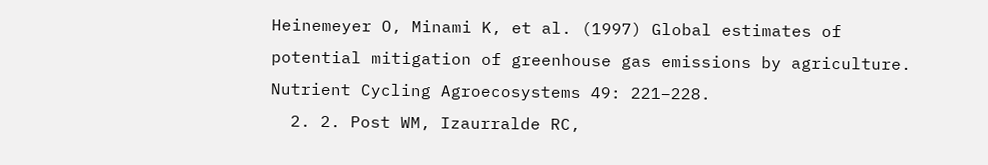Heinemeyer O, Minami K, et al. (1997) Global estimates of potential mitigation of greenhouse gas emissions by agriculture. Nutrient Cycling Agroecosystems 49: 221–228.
  2. 2. Post WM, Izaurralde RC,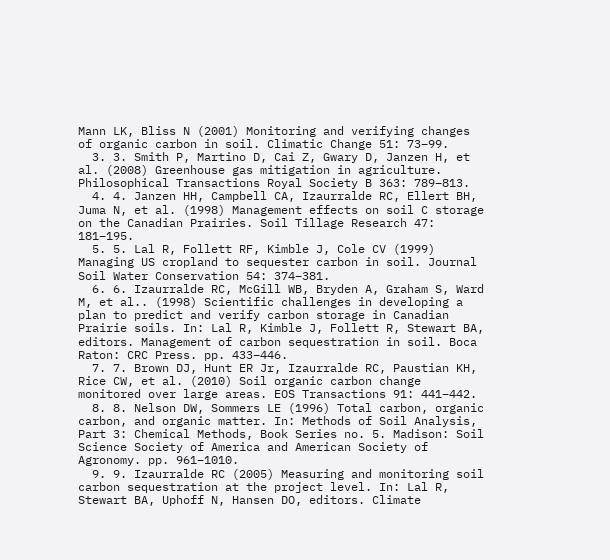Mann LK, Bliss N (2001) Monitoring and verifying changes of organic carbon in soil. Climatic Change 51: 73–99.
  3. 3. Smith P, Martino D, Cai Z, Gwary D, Janzen H, et al. (2008) Greenhouse gas mitigation in agriculture. Philosophical Transactions Royal Society B 363: 789–813.
  4. 4. Janzen HH, Campbell CA, Izaurralde RC, Ellert BH, Juma N, et al. (1998) Management effects on soil C storage on the Canadian Prairies. Soil Tillage Research 47: 181–195.
  5. 5. Lal R, Follett RF, Kimble J, Cole CV (1999) Managing US cropland to sequester carbon in soil. Journal Soil Water Conservation 54: 374–381.
  6. 6. Izaurralde RC, McGill WB, Bryden A, Graham S, Ward M, et al.. (1998) Scientific challenges in developing a plan to predict and verify carbon storage in Canadian Prairie soils. In: Lal R, Kimble J, Follett R, Stewart BA, editors. Management of carbon sequestration in soil. Boca Raton: CRC Press. pp. 433–446.
  7. 7. Brown DJ, Hunt ER Jr, Izaurralde RC, Paustian KH, Rice CW, et al. (2010) Soil organic carbon change monitored over large areas. EOS Transactions 91: 441–442.
  8. 8. Nelson DW, Sommers LE (1996) Total carbon, organic carbon, and organic matter. In: Methods of Soil Analysis, Part 3: Chemical Methods, Book Series no. 5. Madison: Soil Science Society of America and American Society of Agronomy. pp. 961–1010.
  9. 9. Izaurralde RC (2005) Measuring and monitoring soil carbon sequestration at the project level. In: Lal R, Stewart BA, Uphoff N, Hansen DO, editors. Climate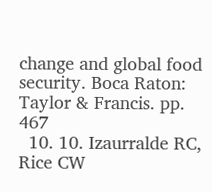change and global food security. Boca Raton: Taylor & Francis. pp. 467
  10. 10. Izaurralde RC, Rice CW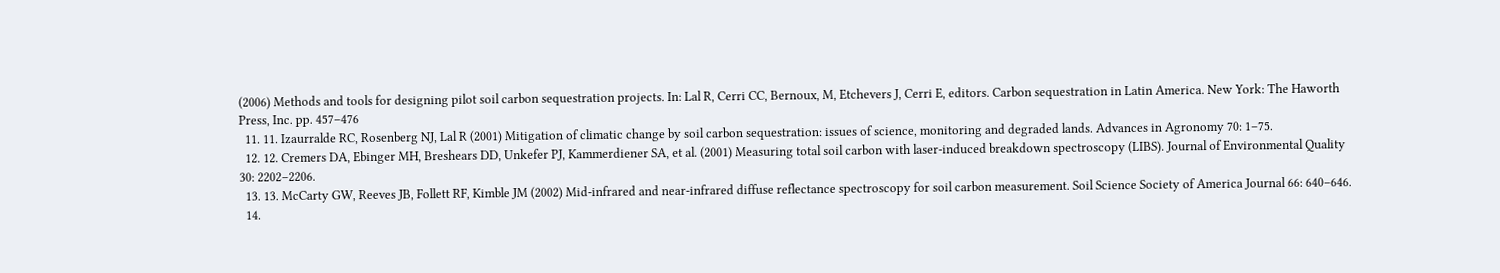(2006) Methods and tools for designing pilot soil carbon sequestration projects. In: Lal R, Cerri CC, Bernoux, M, Etchevers J, Cerri E, editors. Carbon sequestration in Latin America. New York: The Haworth Press, Inc. pp. 457–476
  11. 11. Izaurralde RC, Rosenberg NJ, Lal R (2001) Mitigation of climatic change by soil carbon sequestration: issues of science, monitoring and degraded lands. Advances in Agronomy 70: 1–75.
  12. 12. Cremers DA, Ebinger MH, Breshears DD, Unkefer PJ, Kammerdiener SA, et al. (2001) Measuring total soil carbon with laser-induced breakdown spectroscopy (LIBS). Journal of Environmental Quality 30: 2202–2206.
  13. 13. McCarty GW, Reeves JB, Follett RF, Kimble JM (2002) Mid-infrared and near-infrared diffuse reflectance spectroscopy for soil carbon measurement. Soil Science Society of America Journal 66: 640–646.
  14.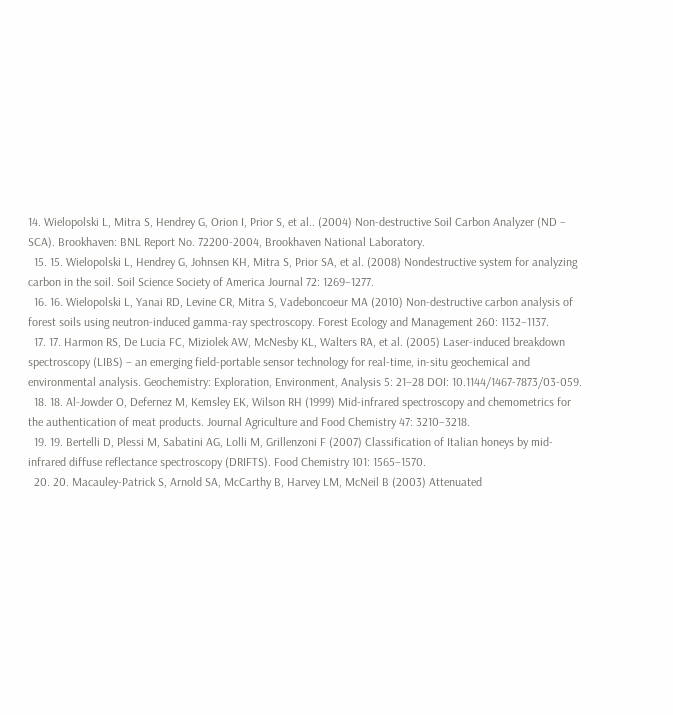14. Wielopolski L, Mitra S, Hendrey G, Orion I, Prior S, et al.. (2004) Non-destructive Soil Carbon Analyzer (ND – SCA). Brookhaven: BNL Report No. 72200-2004, Brookhaven National Laboratory.
  15. 15. Wielopolski L, Hendrey G, Johnsen KH, Mitra S, Prior SA, et al. (2008) Nondestructive system for analyzing carbon in the soil. Soil Science Society of America Journal 72: 1269–1277.
  16. 16. Wielopolski L, Yanai RD, Levine CR, Mitra S, Vadeboncoeur MA (2010) Non-destructive carbon analysis of forest soils using neutron-induced gamma-ray spectroscopy. Forest Ecology and Management 260: 1132–1137.
  17. 17. Harmon RS, De Lucia FC, Miziolek AW, McNesby KL, Walters RA, et al. (2005) Laser-induced breakdown spectroscopy (LIBS) – an emerging field-portable sensor technology for real-time, in-situ geochemical and environmental analysis. Geochemistry: Exploration, Environment, Analysis 5: 21–28 DOI: 10.1144/1467-7873/03-059.
  18. 18. Al-Jowder O, Defernez M, Kemsley EK, Wilson RH (1999) Mid-infrared spectroscopy and chemometrics for the authentication of meat products. Journal Agriculture and Food Chemistry 47: 3210–3218.
  19. 19. Bertelli D, Plessi M, Sabatini AG, Lolli M, Grillenzoni F (2007) Classification of Italian honeys by mid-infrared diffuse reflectance spectroscopy (DRIFTS). Food Chemistry 101: 1565–1570.
  20. 20. Macauley-Patrick S, Arnold SA, McCarthy B, Harvey LM, McNeil B (2003) Attenuated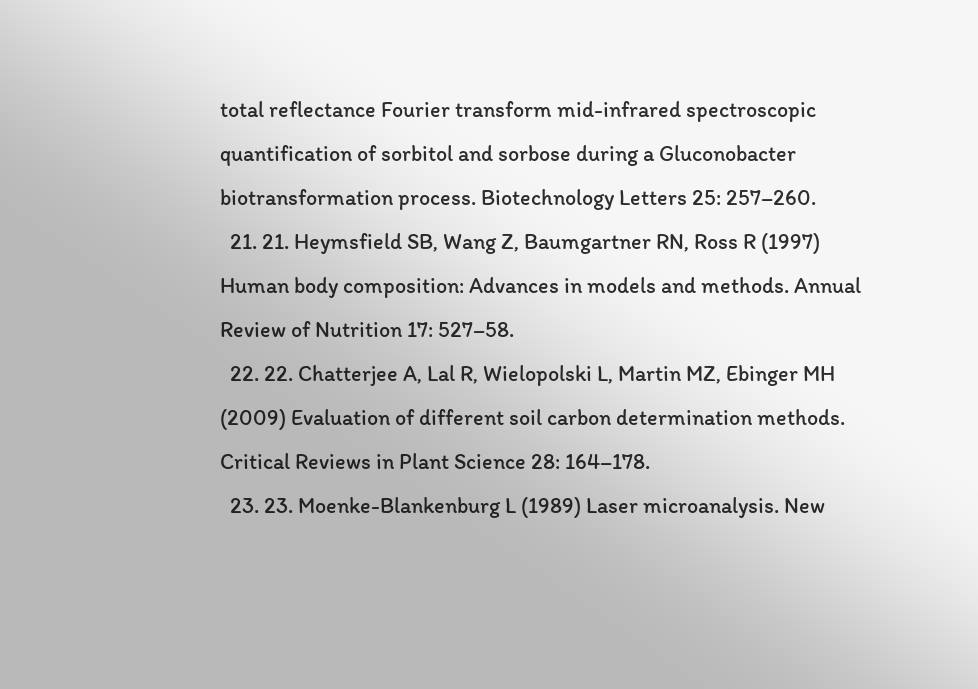total reflectance Fourier transform mid-infrared spectroscopic quantification of sorbitol and sorbose during a Gluconobacter biotransformation process. Biotechnology Letters 25: 257–260.
  21. 21. Heymsfield SB, Wang Z, Baumgartner RN, Ross R (1997) Human body composition: Advances in models and methods. Annual Review of Nutrition 17: 527–58.
  22. 22. Chatterjee A, Lal R, Wielopolski L, Martin MZ, Ebinger MH (2009) Evaluation of different soil carbon determination methods. Critical Reviews in Plant Science 28: 164–178.
  23. 23. Moenke-Blankenburg L (1989) Laser microanalysis. New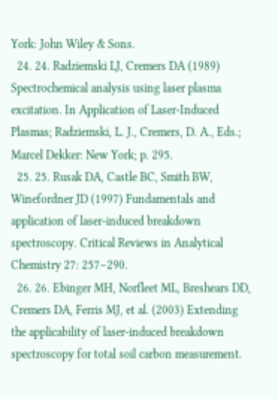York: John Wiley & Sons.
  24. 24. Radziemski LJ, Cremers DA (1989) Spectrochemical analysis using laser plasma excitation. In Application of Laser-Induced Plasmas; Radziemski, L. J., Cremers, D. A., Eds.; Marcel Dekker: New York; p. 295.
  25. 25. Rusak DA, Castle BC, Smith BW, Winefordner JD (1997) Fundamentals and application of laser-induced breakdown spectroscopy. Critical Reviews in Analytical Chemistry 27: 257–290.
  26. 26. Ebinger MH, Norfleet ML, Breshears DD, Cremers DA, Ferris MJ, et al. (2003) Extending the applicability of laser-induced breakdown spectroscopy for total soil carbon measurement.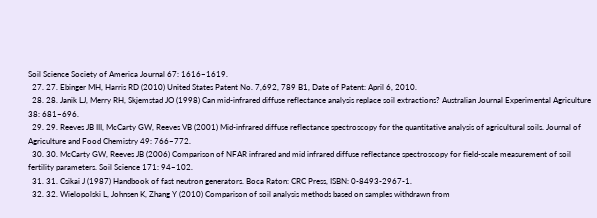Soil Science Society of America Journal 67: 1616–1619.
  27. 27. Ebinger MH, Harris RD (2010) United States Patent No. 7,692, 789 B1, Date of Patent: April 6, 2010.
  28. 28. Janik LJ, Merry RH, Skjemstad JO (1998) Can mid-infrared diffuse reflectance analysis replace soil extractions? Australian Journal Experimental Agriculture 38: 681–696.
  29. 29. Reeves JB III, McCarty GW, Reeves VB (2001) Mid-infrared diffuse reflectance spectroscopy for the quantitative analysis of agricultural soils. Journal of Agriculture and Food Chemistry 49: 766–772.
  30. 30. McCarty GW, Reeves JB (2006) Comparison of NFAR infrared and mid infrared diffuse reflectance spectroscopy for field-scale measurement of soil fertility parameters. Soil Science 171: 94–102.
  31. 31. Csikai J (1987) Handbook of fast neutron generators. Boca Raton: CRC Press, ISBN: 0-8493-2967-1.
  32. 32. Wielopolski L, Johnsen K, Zhang Y (2010) Comparison of soil analysis methods based on samples withdrawn from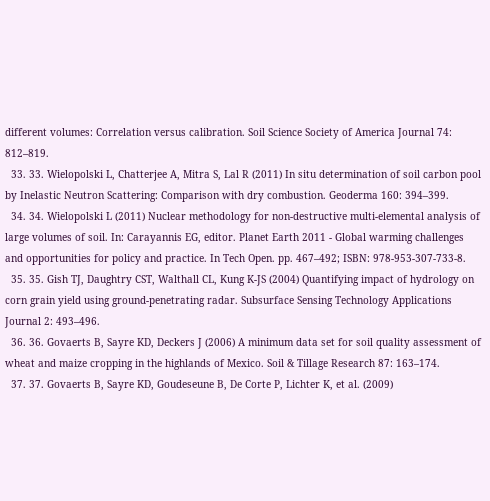different volumes: Correlation versus calibration. Soil Science Society of America Journal 74: 812–819.
  33. 33. Wielopolski L, Chatterjee A, Mitra S, Lal R (2011) In situ determination of soil carbon pool by Inelastic Neutron Scattering: Comparison with dry combustion. Geoderma 160: 394–399.
  34. 34. Wielopolski L (2011) Nuclear methodology for non-destructive multi-elemental analysis of large volumes of soil. In: Carayannis EG, editor. Planet Earth 2011 - Global warming challenges and opportunities for policy and practice. In Tech Open. pp. 467–492; ISBN: 978-953-307-733-8.
  35. 35. Gish TJ, Daughtry CST, Walthall CL, Kung K-JS (2004) Quantifying impact of hydrology on corn grain yield using ground-penetrating radar. Subsurface Sensing Technology Applications Journal 2: 493–496.
  36. 36. Govaerts B, Sayre KD, Deckers J (2006) A minimum data set for soil quality assessment of wheat and maize cropping in the highlands of Mexico. Soil & Tillage Research 87: 163–174.
  37. 37. Govaerts B, Sayre KD, Goudeseune B, De Corte P, Lichter K, et al. (2009)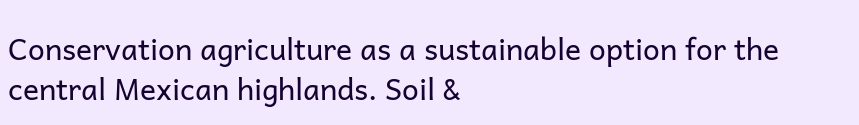Conservation agriculture as a sustainable option for the central Mexican highlands. Soil &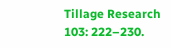Tillage Research 103: 222–230.